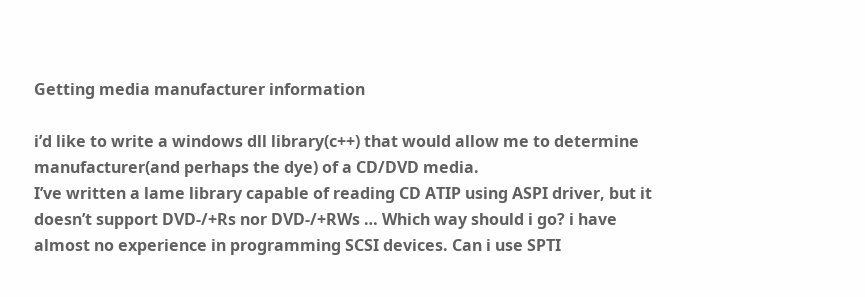Getting media manufacturer information

i’d like to write a windows dll library(c++) that would allow me to determine manufacturer(and perhaps the dye) of a CD/DVD media.
I’ve written a lame library capable of reading CD ATIP using ASPI driver, but it doesn’t support DVD-/+Rs nor DVD-/+RWs … Which way should i go? i have almost no experience in programming SCSI devices. Can i use SPTI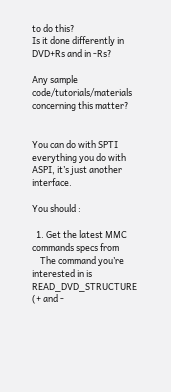to do this?
Is it done differently in DVD+Rs and in -Rs?

Any sample code/tutorials/materials concerning this matter?


You can do with SPTI everything you do with ASPI, it’s just another interface.

You should :

  1. Get the latest MMC commands specs from
    The command you’re interested in is READ_DVD_STRUCTURE (+ and -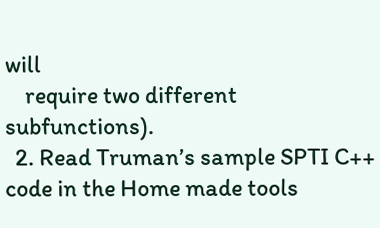will
    require two different subfunctions).
  2. Read Truman’s sample SPTI C++ code in the Home made tools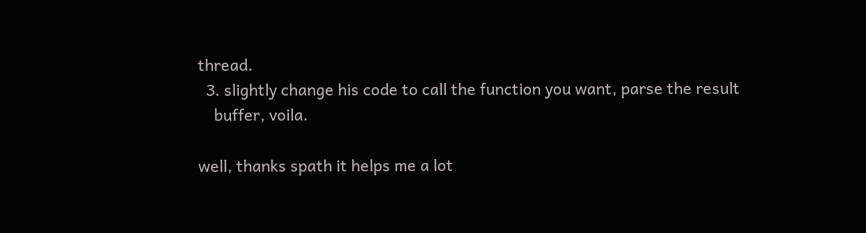thread.
  3. slightly change his code to call the function you want, parse the result
    buffer, voila.

well, thanks spath it helps me a lot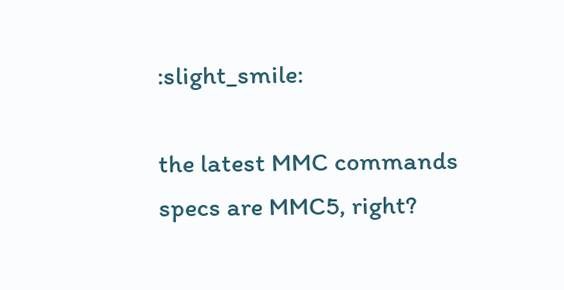:slight_smile:

the latest MMC commands specs are MMC5, right?